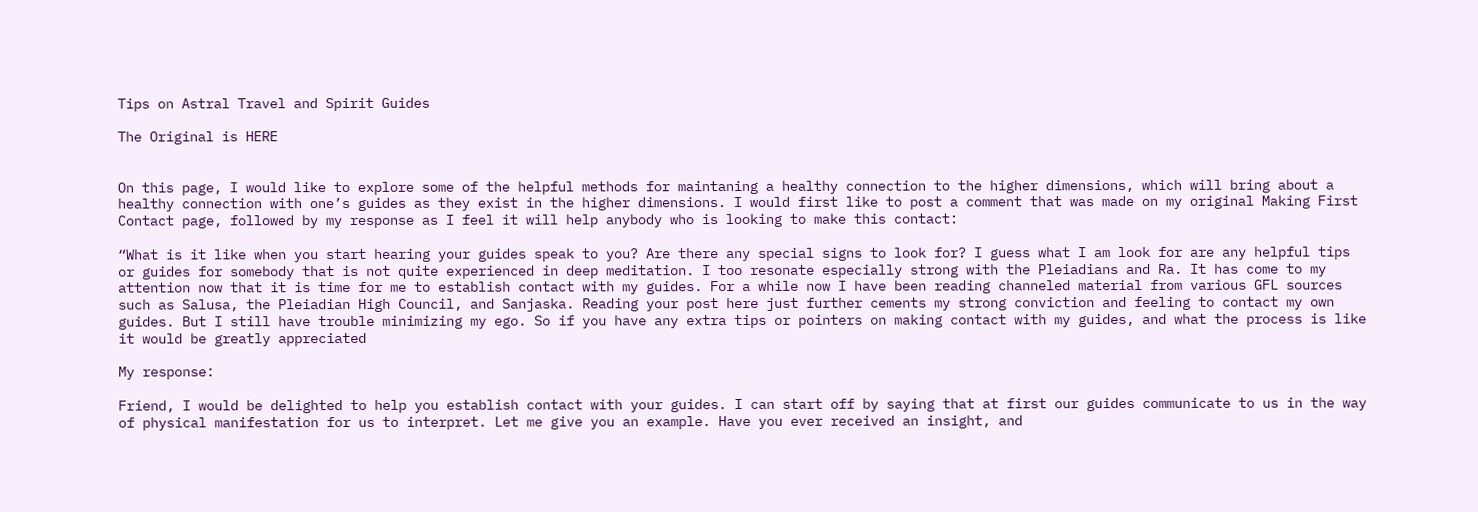Tips on Astral Travel and Spirit Guides

The Original is HERE


On this page, I would like to explore some of the helpful methods for maintaning a healthy connection to the higher dimensions, which will bring about a healthy connection with one’s guides as they exist in the higher dimensions. I would first like to post a comment that was made on my original Making First Contact page, followed by my response as I feel it will help anybody who is looking to make this contact:

“What is it like when you start hearing your guides speak to you? Are there any special signs to look for? I guess what I am look for are any helpful tips or guides for somebody that is not quite experienced in deep meditation. I too resonate especially strong with the Pleiadians and Ra. It has come to my attention now that it is time for me to establish contact with my guides. For a while now I have been reading channeled material from various GFL sources such as Salusa, the Pleiadian High Council, and Sanjaska. Reading your post here just further cements my strong conviction and feeling to contact my own guides. But I still have trouble minimizing my ego. So if you have any extra tips or pointers on making contact with my guides, and what the process is like it would be greatly appreciated

My response:

Friend, I would be delighted to help you establish contact with your guides. I can start off by saying that at first our guides communicate to us in the way of physical manifestation for us to interpret. Let me give you an example. Have you ever received an insight, and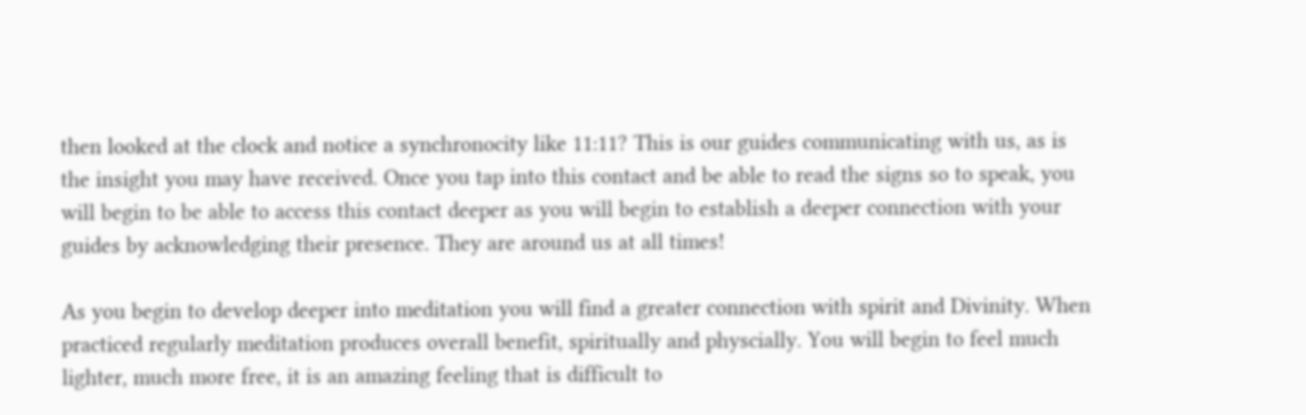then looked at the clock and notice a synchronocity like 11:11? This is our guides communicating with us, as is the insight you may have received. Once you tap into this contact and be able to read the signs so to speak, you will begin to be able to access this contact deeper as you will begin to establish a deeper connection with your guides by acknowledging their presence. They are around us at all times!

As you begin to develop deeper into meditation you will find a greater connection with spirit and Divinity. When practiced regularly meditation produces overall benefit, spiritually and physcially. You will begin to feel much lighter, much more free, it is an amazing feeling that is difficult to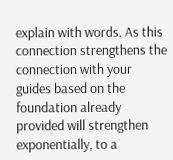explain with words. As this connection strengthens the connection with your guides based on the foundation already provided will strengthen exponentially, to a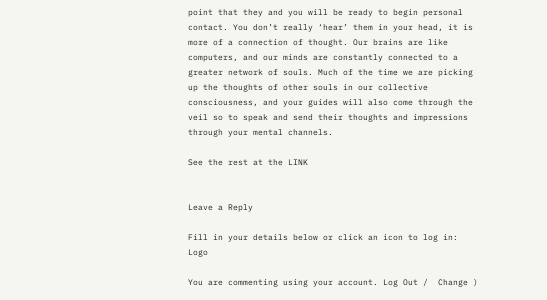point that they and you will be ready to begin personal contact. You don’t really ‘hear’ them in your head, it is more of a connection of thought. Our brains are like computers, and our minds are constantly connected to a greater network of souls. Much of the time we are picking up the thoughts of other souls in our collective consciousness, and your guides will also come through the veil so to speak and send their thoughts and impressions through your mental channels.

See the rest at the LINK


Leave a Reply

Fill in your details below or click an icon to log in: Logo

You are commenting using your account. Log Out /  Change )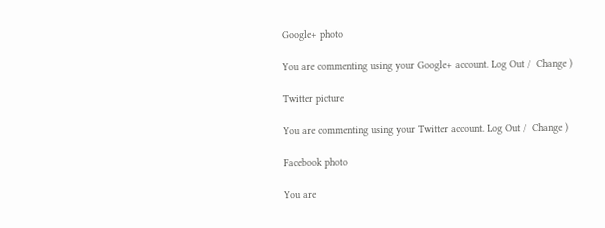Google+ photo

You are commenting using your Google+ account. Log Out /  Change )

Twitter picture

You are commenting using your Twitter account. Log Out /  Change )

Facebook photo

You are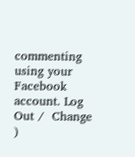commenting using your Facebook account. Log Out /  Change )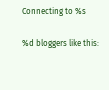Connecting to %s

%d bloggers like this: